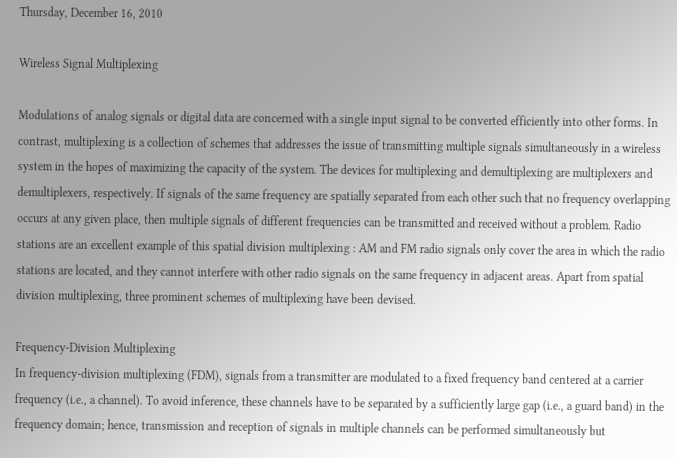Thursday, December 16, 2010

Wireless Signal Multiplexing

Modulations of analog signals or digital data are concerned with a single input signal to be converted efficiently into other forms. In contrast, multiplexing is a collection of schemes that addresses the issue of transmitting multiple signals simultaneously in a wireless system in the hopes of maximizing the capacity of the system. The devices for multiplexing and demultiplexing are multiplexers and demultiplexers, respectively. If signals of the same frequency are spatially separated from each other such that no frequency overlapping occurs at any given place, then multiple signals of different frequencies can be transmitted and received without a problem. Radio stations are an excellent example of this spatial division multiplexing : AM and FM radio signals only cover the area in which the radio stations are located, and they cannot interfere with other radio signals on the same frequency in adjacent areas. Apart from spatial division multiplexing, three prominent schemes of multiplexing have been devised.

Frequency-Division Multiplexing
In frequency-division multiplexing (FDM), signals from a transmitter are modulated to a fixed frequency band centered at a carrier frequency (i.e., a channel). To avoid inference, these channels have to be separated by a sufficiently large gap (i.e., a guard band) in the frequency domain; hence, transmission and reception of signals in multiple channels can be performed simultaneously but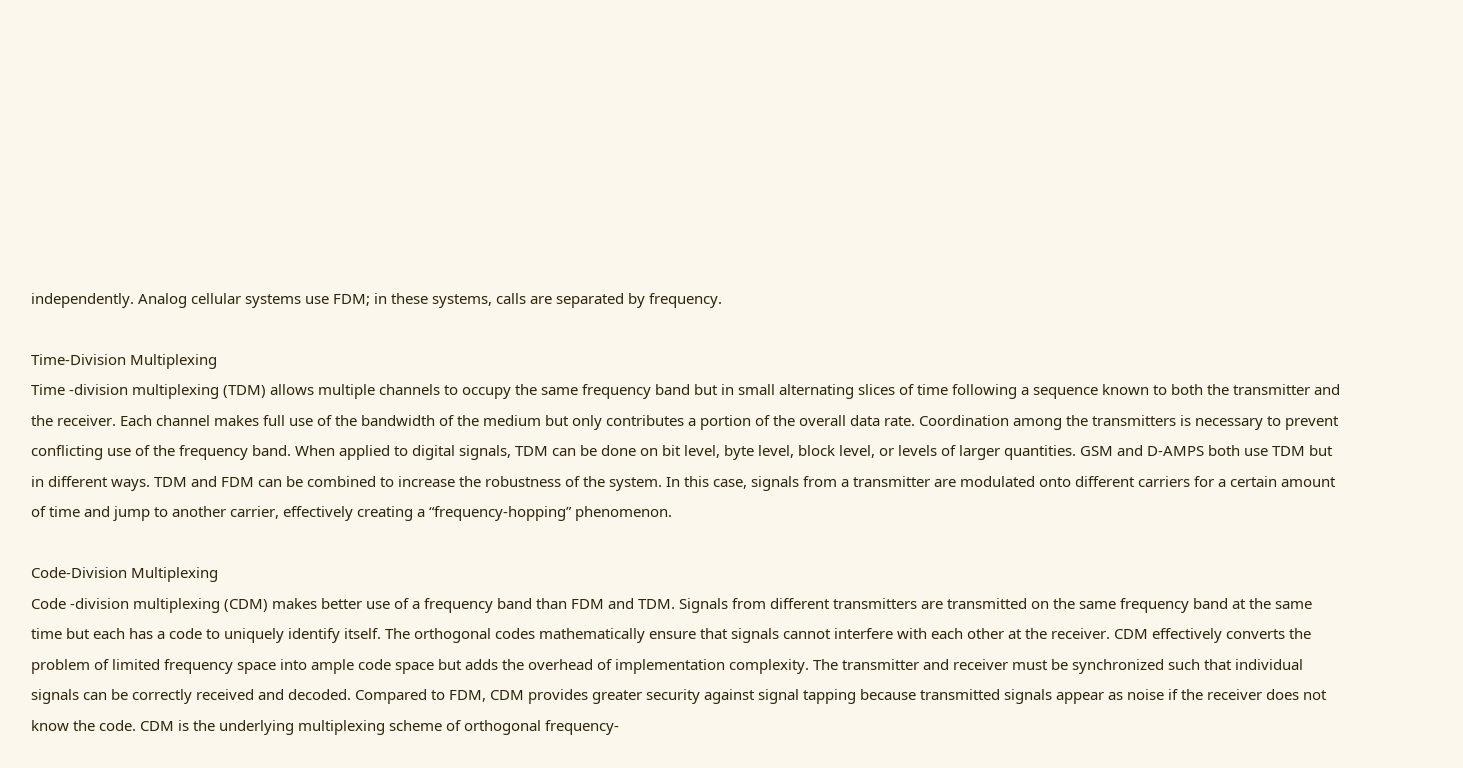independently. Analog cellular systems use FDM; in these systems, calls are separated by frequency.

Time-Division Multiplexing
Time -division multiplexing (TDM) allows multiple channels to occupy the same frequency band but in small alternating slices of time following a sequence known to both the transmitter and the receiver. Each channel makes full use of the bandwidth of the medium but only contributes a portion of the overall data rate. Coordination among the transmitters is necessary to prevent conflicting use of the frequency band. When applied to digital signals, TDM can be done on bit level, byte level, block level, or levels of larger quantities. GSM and D-AMPS both use TDM but in different ways. TDM and FDM can be combined to increase the robustness of the system. In this case, signals from a transmitter are modulated onto different carriers for a certain amount of time and jump to another carrier, effectively creating a “frequency-hopping” phenomenon.

Code-Division Multiplexing
Code -division multiplexing (CDM) makes better use of a frequency band than FDM and TDM. Signals from different transmitters are transmitted on the same frequency band at the same time but each has a code to uniquely identify itself. The orthogonal codes mathematically ensure that signals cannot interfere with each other at the receiver. CDM effectively converts the problem of limited frequency space into ample code space but adds the overhead of implementation complexity. The transmitter and receiver must be synchronized such that individual signals can be correctly received and decoded. Compared to FDM, CDM provides greater security against signal tapping because transmitted signals appear as noise if the receiver does not know the code. CDM is the underlying multiplexing scheme of orthogonal frequency-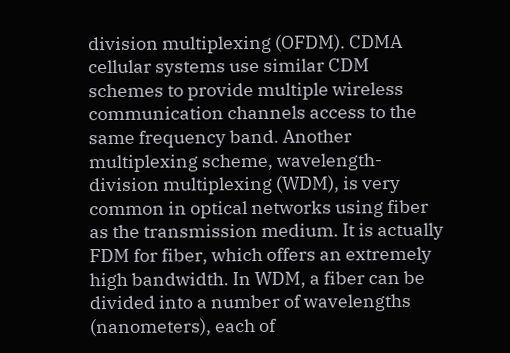division multiplexing (OFDM). CDMA cellular systems use similar CDM schemes to provide multiple wireless communication channels access to the same frequency band. Another multiplexing scheme, wavelength-division multiplexing (WDM), is very common in optical networks using fiber as the transmission medium. It is actually FDM for fiber, which offers an extremely high bandwidth. In WDM, a fiber can be divided into a number of wavelengths (nanometers), each of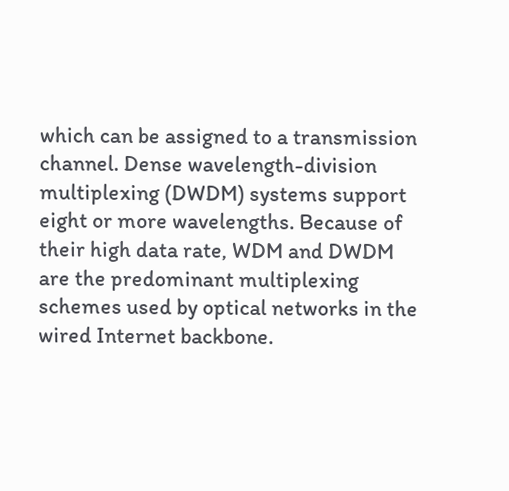which can be assigned to a transmission channel. Dense wavelength-division multiplexing (DWDM) systems support eight or more wavelengths. Because of their high data rate, WDM and DWDM are the predominant multiplexing schemes used by optical networks in the wired Internet backbone.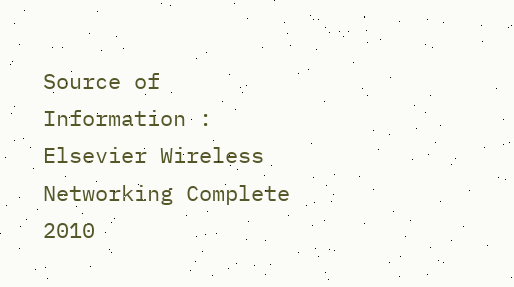Source of Information :  Elsevier Wireless Networking Complete 2010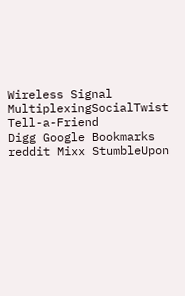Wireless Signal MultiplexingSocialTwist Tell-a-Friend
Digg Google Bookmarks reddit Mixx StumbleUpon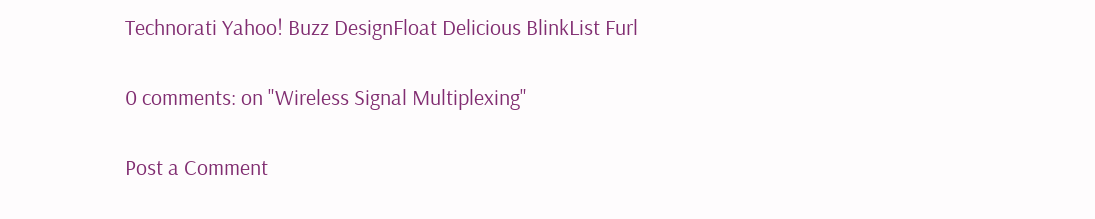Technorati Yahoo! Buzz DesignFloat Delicious BlinkList Furl

0 comments: on "Wireless Signal Multiplexing"

Post a Comment